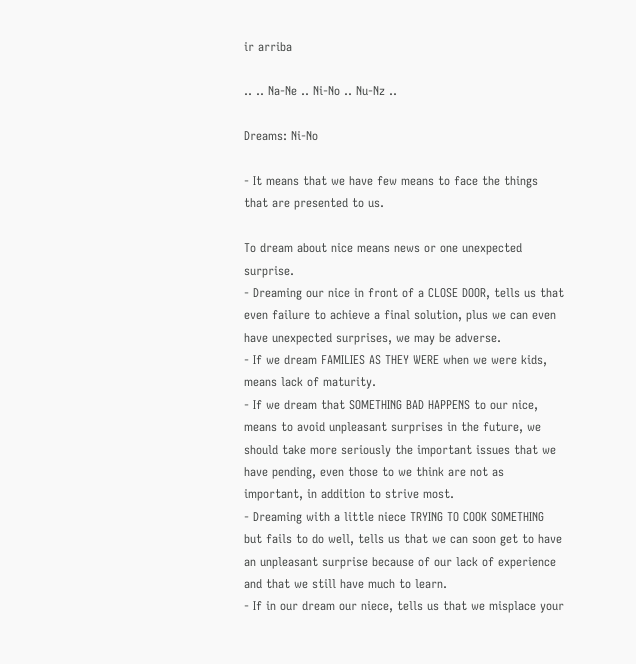ir arriba

.. .. Na-Ne .. Ni-No .. Nu-Nz ..

Dreams: Ni-No

- It means that we have few means to face the things that are presented to us.

To dream about nice means news or one unexpected surprise.
- Dreaming our nice in front of a CLOSE DOOR, tells us that even failure to achieve a final solution, plus we can even have unexpected surprises, we may be adverse.
- If we dream FAMILIES AS THEY WERE when we were kids, means lack of maturity.
- If we dream that SOMETHING BAD HAPPENS to our nice, means to avoid unpleasant surprises in the future, we should take more seriously the important issues that we have pending, even those to we think are not as important, in addition to strive most.
- Dreaming with a little niece TRYING TO COOK SOMETHING but fails to do well, tells us that we can soon get to have an unpleasant surprise because of our lack of experience and that we still have much to learn.
- If in our dream our niece, tells us that we misplace your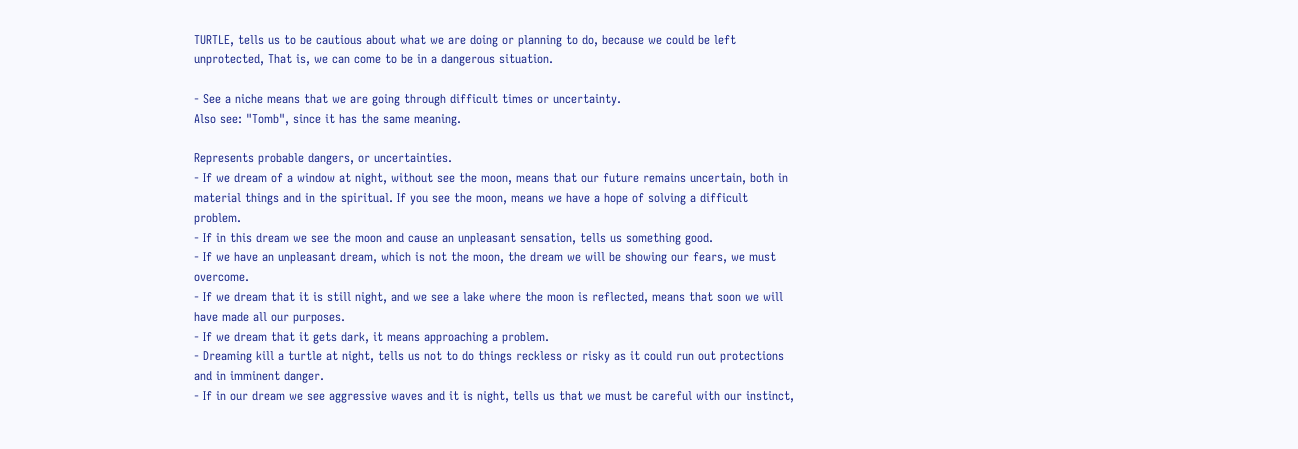TURTLE, tells us to be cautious about what we are doing or planning to do, because we could be left unprotected, That is, we can come to be in a dangerous situation.

- See a niche means that we are going through difficult times or uncertainty.
Also see: "Tomb", since it has the same meaning.

Represents probable dangers, or uncertainties.
- If we dream of a window at night, without see the moon, means that our future remains uncertain, both in material things and in the spiritual. If you see the moon, means we have a hope of solving a difficult problem.
- If in this dream we see the moon and cause an unpleasant sensation, tells us something good.
- If we have an unpleasant dream, which is not the moon, the dream we will be showing our fears, we must overcome.
- If we dream that it is still night, and we see a lake where the moon is reflected, means that soon we will have made all our purposes.
- If we dream that it gets dark, it means approaching a problem.
- Dreaming kill a turtle at night, tells us not to do things reckless or risky as it could run out protections and in imminent danger.
- If in our dream we see aggressive waves and it is night, tells us that we must be careful with our instinct,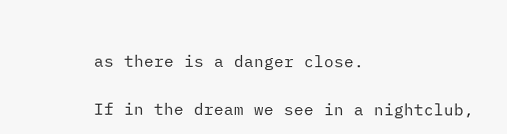as there is a danger close.

If in the dream we see in a nightclub,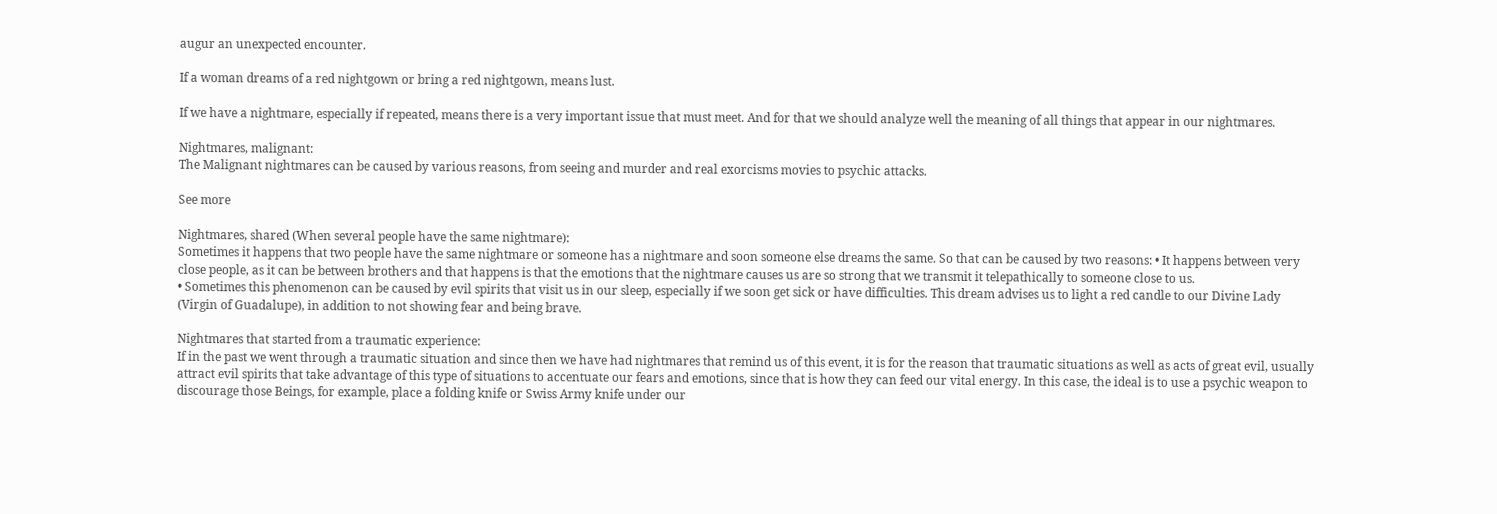augur an unexpected encounter.

If a woman dreams of a red nightgown or bring a red nightgown, means lust.

If we have a nightmare, especially if repeated, means there is a very important issue that must meet. And for that we should analyze well the meaning of all things that appear in our nightmares.

Nightmares, malignant:
The Malignant nightmares can be caused by various reasons, from seeing and murder and real exorcisms movies to psychic attacks.

See more

Nightmares, shared (When several people have the same nightmare):
Sometimes it happens that two people have the same nightmare or someone has a nightmare and soon someone else dreams the same. So that can be caused by two reasons: • It happens between very close people, as it can be between brothers and that happens is that the emotions that the nightmare causes us are so strong that we transmit it telepathically to someone close to us.
• Sometimes this phenomenon can be caused by evil spirits that visit us in our sleep, especially if we soon get sick or have difficulties. This dream advises us to light a red candle to our Divine Lady (Virgin of Guadalupe), in addition to not showing fear and being brave.

Nightmares that started from a traumatic experience:
If in the past we went through a traumatic situation and since then we have had nightmares that remind us of this event, it is for the reason that traumatic situations as well as acts of great evil, usually attract evil spirits that take advantage of this type of situations to accentuate our fears and emotions, since that is how they can feed our vital energy. In this case, the ideal is to use a psychic weapon to discourage those Beings, for example, place a folding knife or Swiss Army knife under our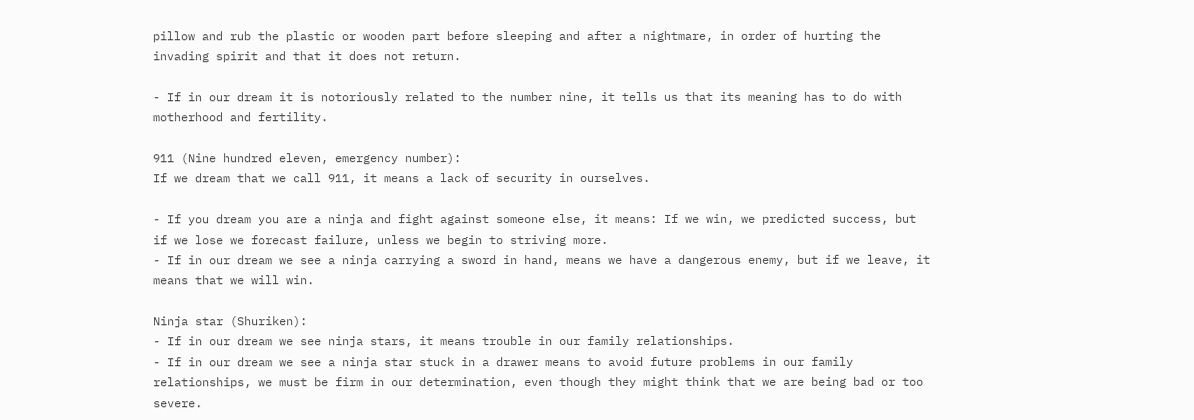pillow and rub the plastic or wooden part before sleeping and after a nightmare, in order of hurting the invading spirit and that it does not return.

- If in our dream it is notoriously related to the number nine, it tells us that its meaning has to do with motherhood and fertility.

911 (Nine hundred eleven, emergency number):
If we dream that we call 911, it means a lack of security in ourselves.

- If you dream you are a ninja and fight against someone else, it means: If we win, we predicted success, but if we lose we forecast failure, unless we begin to striving more.
- If in our dream we see a ninja carrying a sword in hand, means we have a dangerous enemy, but if we leave, it means that we will win.

Ninja star (Shuriken):
- If in our dream we see ninja stars, it means trouble in our family relationships.
- If in our dream we see a ninja star stuck in a drawer means to avoid future problems in our family relationships, we must be firm in our determination, even though they might think that we are being bad or too severe.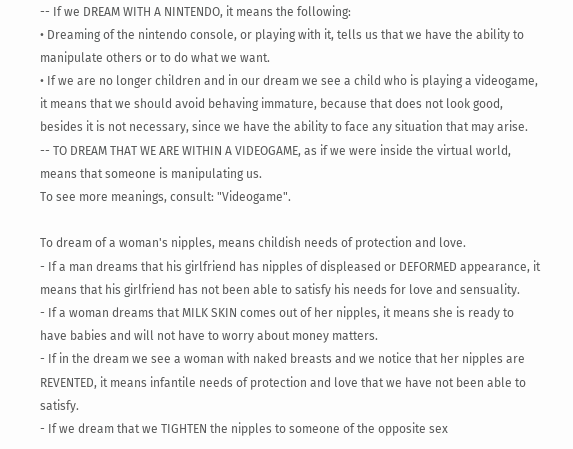-- If we DREAM WITH A NINTENDO, it means the following:
• Dreaming of the nintendo console, or playing with it, tells us that we have the ability to manipulate others or to do what we want.
• If we are no longer children and in our dream we see a child who is playing a videogame, it means that we should avoid behaving immature, because that does not look good, besides it is not necessary, since we have the ability to face any situation that may arise.
-- TO DREAM THAT WE ARE WITHIN A VIDEOGAME, as if we were inside the virtual world, means that someone is manipulating us.
To see more meanings, consult: "Videogame".

To dream of a woman's nipples, means childish needs of protection and love.
- If a man dreams that his girlfriend has nipples of displeased or DEFORMED appearance, it means that his girlfriend has not been able to satisfy his needs for love and sensuality.
- If a woman dreams that MILK SKIN comes out of her nipples, it means she is ready to have babies and will not have to worry about money matters.
- If in the dream we see a woman with naked breasts and we notice that her nipples are REVENTED, it means infantile needs of protection and love that we have not been able to satisfy.
- If we dream that we TIGHTEN the nipples to someone of the opposite sex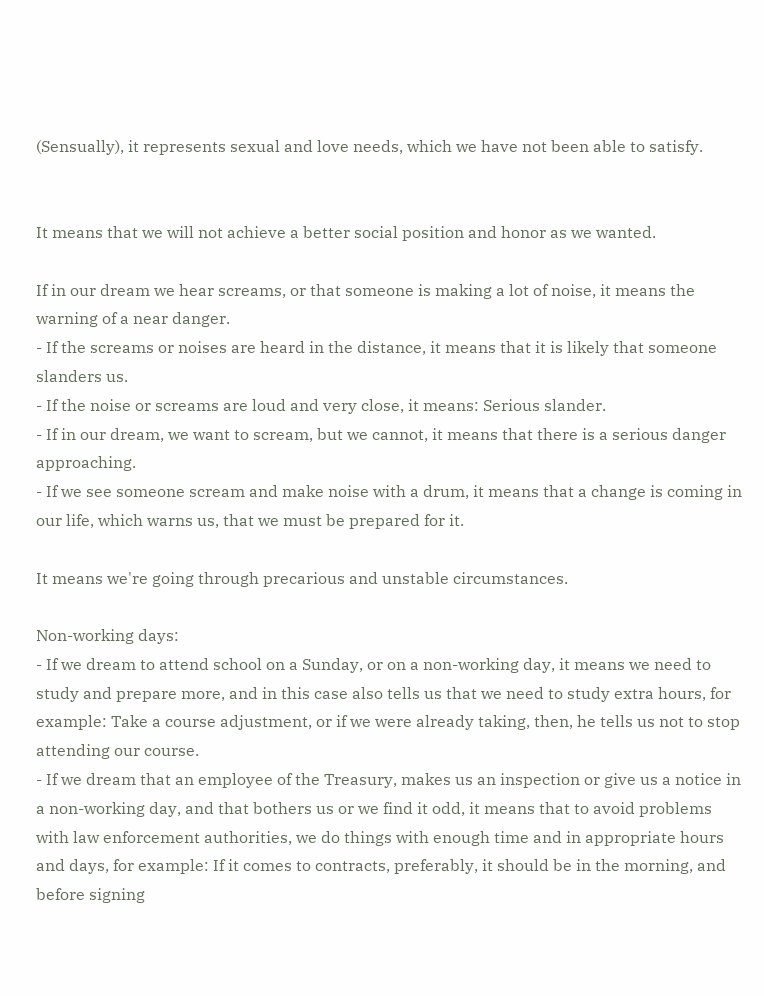(Sensually), it represents sexual and love needs, which we have not been able to satisfy.


It means that we will not achieve a better social position and honor as we wanted.

If in our dream we hear screams, or that someone is making a lot of noise, it means the warning of a near danger.
- If the screams or noises are heard in the distance, it means that it is likely that someone slanders us.
- If the noise or screams are loud and very close, it means: Serious slander.
- If in our dream, we want to scream, but we cannot, it means that there is a serious danger approaching.
- If we see someone scream and make noise with a drum, it means that a change is coming in our life, which warns us, that we must be prepared for it.

It means we're going through precarious and unstable circumstances.

Non-working days:
- If we dream to attend school on a Sunday, or on a non-working day, it means we need to study and prepare more, and in this case also tells us that we need to study extra hours, for example: Take a course adjustment, or if we were already taking, then, he tells us not to stop attending our course.
- If we dream that an employee of the Treasury, makes us an inspection or give us a notice in a non-working day, and that bothers us or we find it odd, it means that to avoid problems with law enforcement authorities, we do things with enough time and in appropriate hours and days, for example: If it comes to contracts, preferably, it should be in the morning, and before signing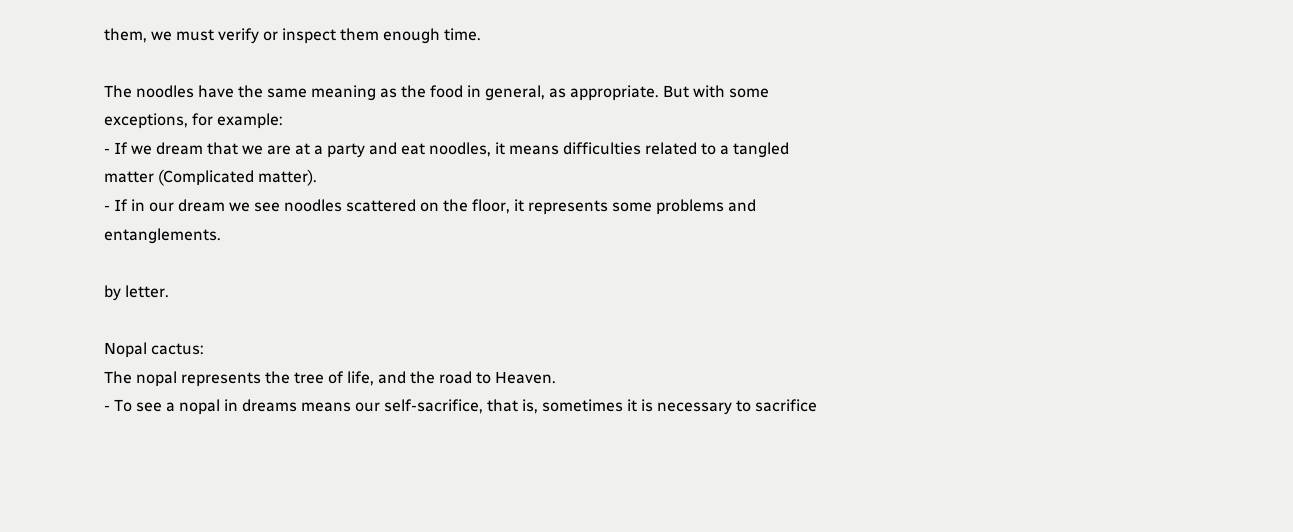them, we must verify or inspect them enough time.

The noodles have the same meaning as the food in general, as appropriate. But with some exceptions, for example:
- If we dream that we are at a party and eat noodles, it means difficulties related to a tangled matter (Complicated matter).
- If in our dream we see noodles scattered on the floor, it represents some problems and entanglements.

by letter.

Nopal cactus:
The nopal represents the tree of life, and the road to Heaven.
- To see a nopal in dreams means our self-sacrifice, that is, sometimes it is necessary to sacrifice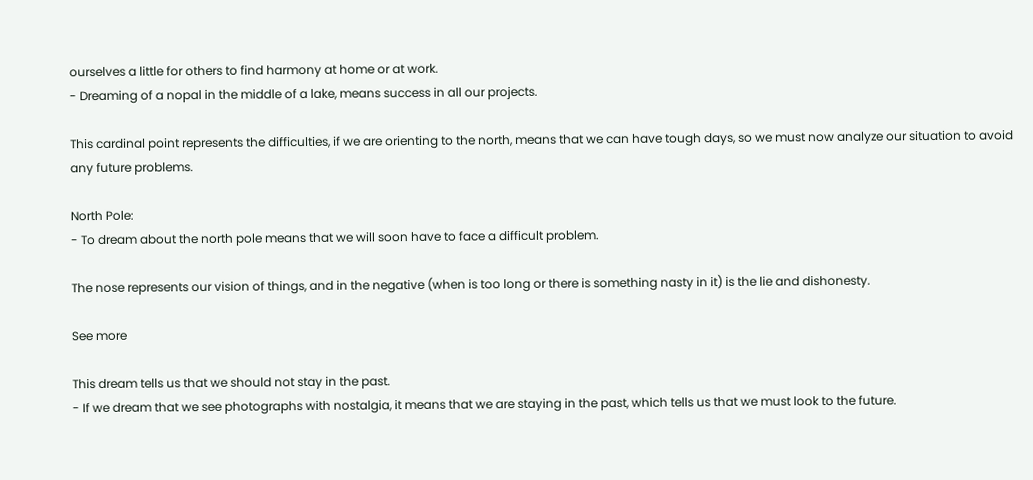ourselves a little for others to find harmony at home or at work.
- Dreaming of a nopal in the middle of a lake, means success in all our projects.

This cardinal point represents the difficulties, if we are orienting to the north, means that we can have tough days, so we must now analyze our situation to avoid any future problems.

North Pole:
- To dream about the north pole means that we will soon have to face a difficult problem.

The nose represents our vision of things, and in the negative (when is too long or there is something nasty in it) is the lie and dishonesty.

See more

This dream tells us that we should not stay in the past.
- If we dream that we see photographs with nostalgia, it means that we are staying in the past, which tells us that we must look to the future.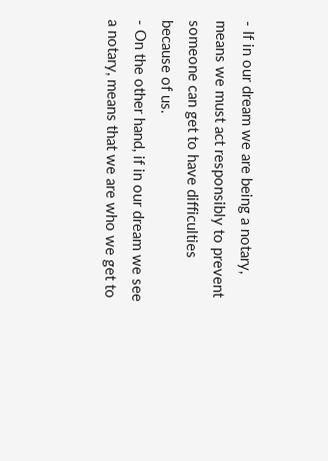- If in our dream we are being a notary, means we must act responsibly to prevent someone can get to have difficulties because of us.
- On the other hand, if in our dream we see a notary, means that we are who we get to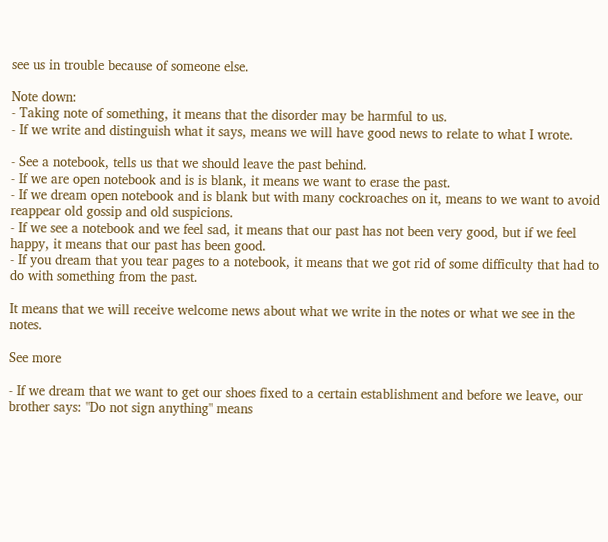see us in trouble because of someone else.

Note down:
- Taking note of something, it means that the disorder may be harmful to us.
- If we write and distinguish what it says, means we will have good news to relate to what I wrote.

- See a notebook, tells us that we should leave the past behind.
- If we are open notebook and is is blank, it means we want to erase the past.
- If we dream open notebook and is blank but with many cockroaches on it, means to we want to avoid reappear old gossip and old suspicions.
- If we see a notebook and we feel sad, it means that our past has not been very good, but if we feel happy, it means that our past has been good.
- If you dream that you tear pages to a notebook, it means that we got rid of some difficulty that had to do with something from the past.

It means that we will receive welcome news about what we write in the notes or what we see in the notes.

See more

- If we dream that we want to get our shoes fixed to a certain establishment and before we leave, our brother says: "Do not sign anything" means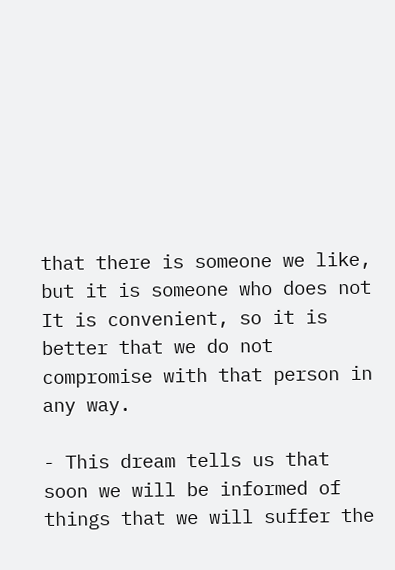that there is someone we like, but it is someone who does not It is convenient, so it is better that we do not compromise with that person in any way.

- This dream tells us that soon we will be informed of things that we will suffer the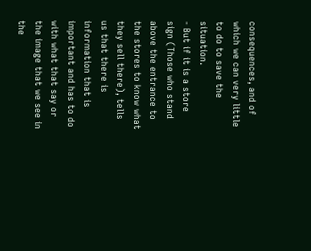consequences, and of which we can very little to do to save the situation.
- But if it is a store sign (Those who stand above the entrance to the stores to know what they sell there), tells us that there is information that is important and has to do with what that say or the image that we see in the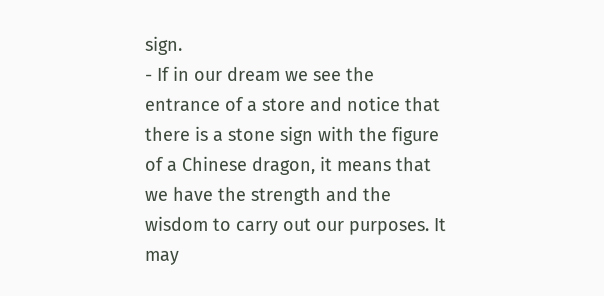sign.
- If in our dream we see the entrance of a store and notice that there is a stone sign with the figure of a Chinese dragon, it means that we have the strength and the wisdom to carry out our purposes. It may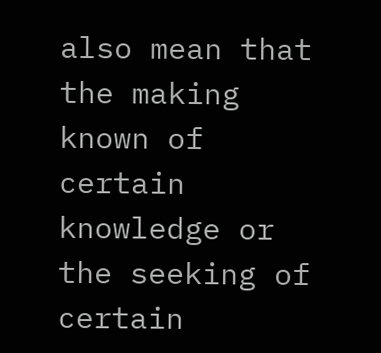also mean that the making known of certain knowledge or the seeking of certain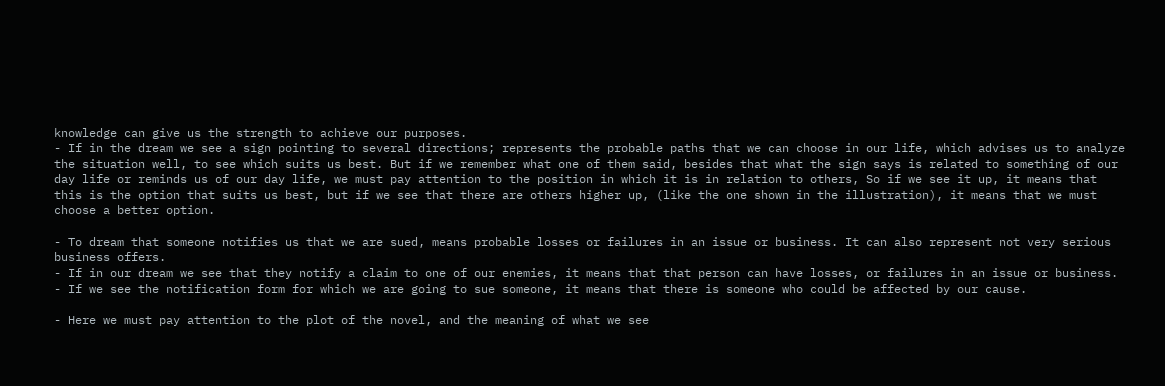knowledge can give us the strength to achieve our purposes.
- If in the dream we see a sign pointing to several directions; represents the probable paths that we can choose in our life, which advises us to analyze the situation well, to see which suits us best. But if we remember what one of them said, besides that what the sign says is related to something of our day life or reminds us of our day life, we must pay attention to the position in which it is in relation to others, So if we see it up, it means that this is the option that suits us best, but if we see that there are others higher up, (like the one shown in the illustration), it means that we must choose a better option.

- To dream that someone notifies us that we are sued, means probable losses or failures in an issue or business. It can also represent not very serious business offers.
- If in our dream we see that they notify a claim to one of our enemies, it means that that person can have losses, or failures in an issue or business.
- If we see the notification form for which we are going to sue someone, it means that there is someone who could be affected by our cause.

- Here we must pay attention to the plot of the novel, and the meaning of what we see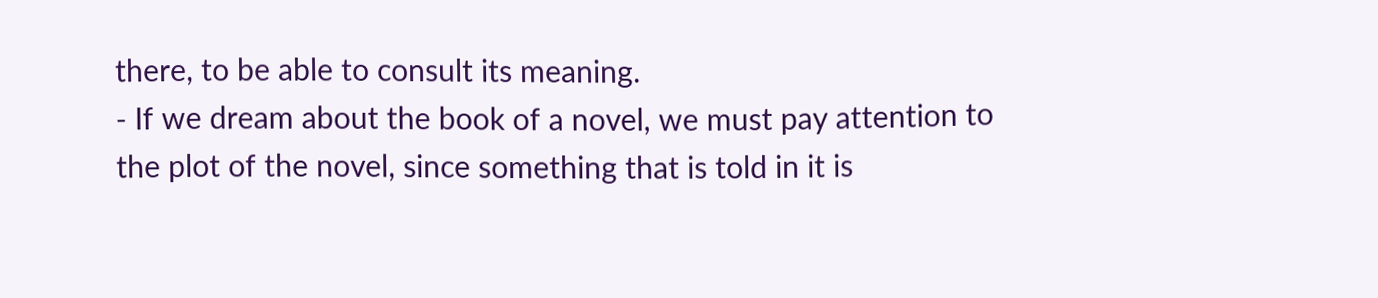there, to be able to consult its meaning.
- If we dream about the book of a novel, we must pay attention to the plot of the novel, since something that is told in it is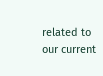related to our current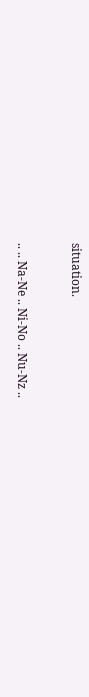situation.


.. .. Na-Ne .. Ni-No .. Nu-Nz ..